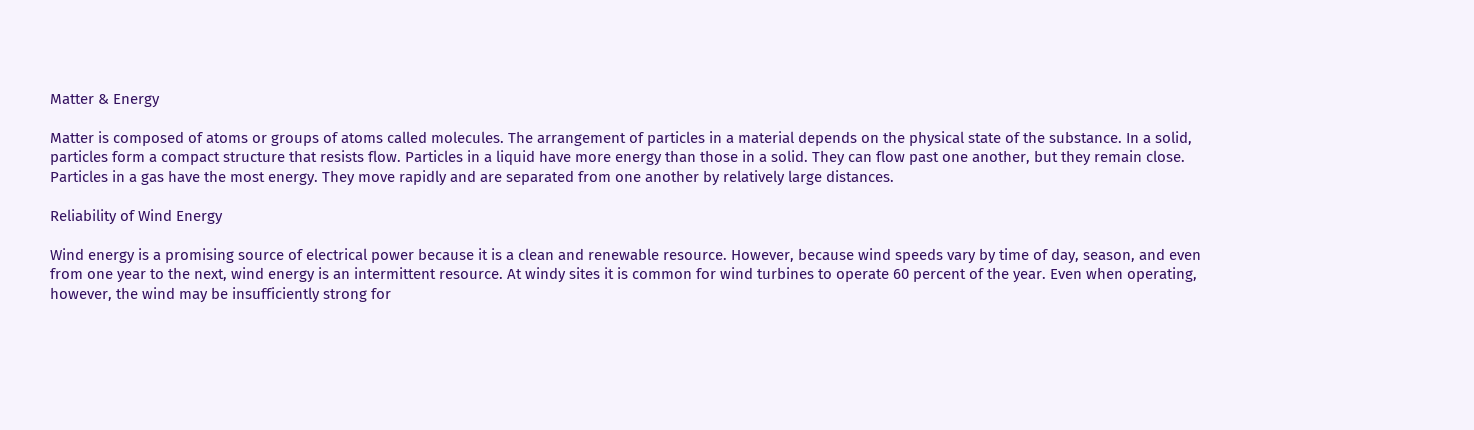Matter & Energy

Matter is composed of atoms or groups of atoms called molecules. The arrangement of particles in a material depends on the physical state of the substance. In a solid, particles form a compact structure that resists flow. Particles in a liquid have more energy than those in a solid. They can flow past one another, but they remain close. Particles in a gas have the most energy. They move rapidly and are separated from one another by relatively large distances.

Reliability of Wind Energy

Wind energy is a promising source of electrical power because it is a clean and renewable resource. However, because wind speeds vary by time of day, season, and even from one year to the next, wind energy is an intermittent resource. At windy sites it is common for wind turbines to operate 60 percent of the year. Even when operating, however, the wind may be insufficiently strong for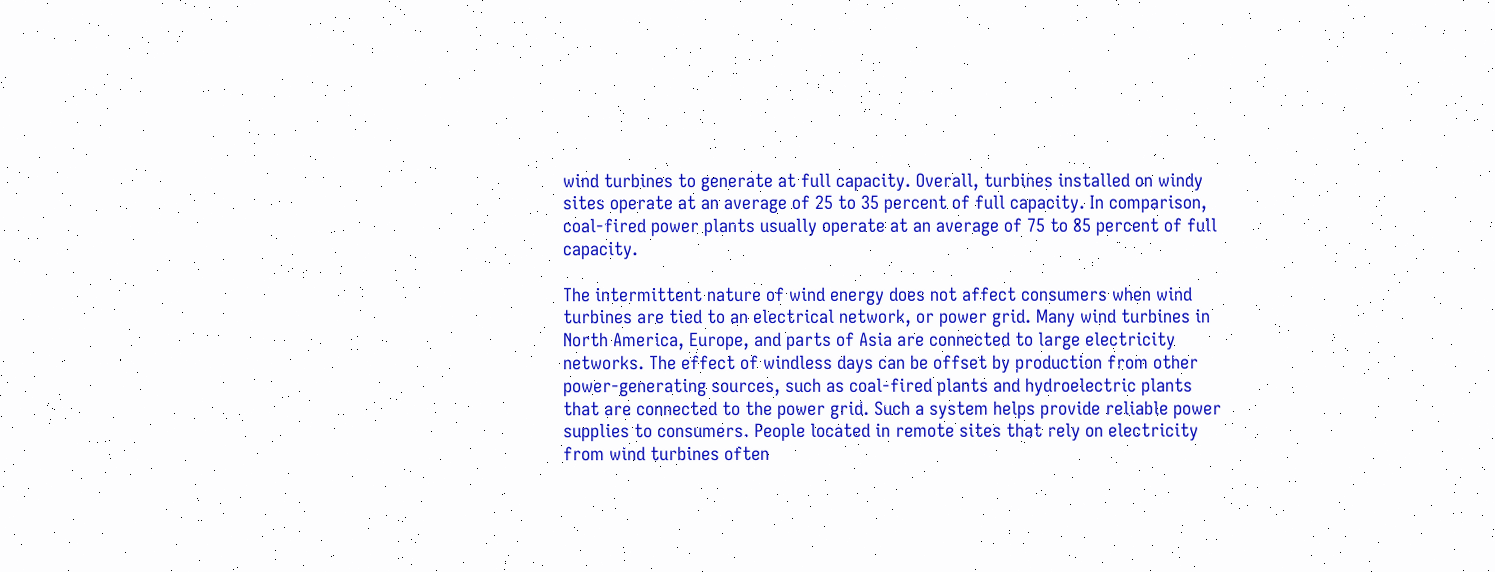wind turbines to generate at full capacity. Overall, turbines installed on windy sites operate at an average of 25 to 35 percent of full capacity. In comparison, coal-fired power plants usually operate at an average of 75 to 85 percent of full capacity.

The intermittent nature of wind energy does not affect consumers when wind turbines are tied to an electrical network, or power grid. Many wind turbines in North America, Europe, and parts of Asia are connected to large electricity networks. The effect of windless days can be offset by production from other power-generating sources, such as coal-fired plants and hydroelectric plants that are connected to the power grid. Such a system helps provide reliable power supplies to consumers. People located in remote sites that rely on electricity from wind turbines often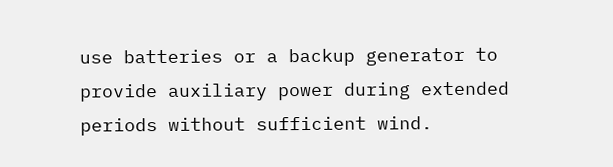use batteries or a backup generator to provide auxiliary power during extended periods without sufficient wind.